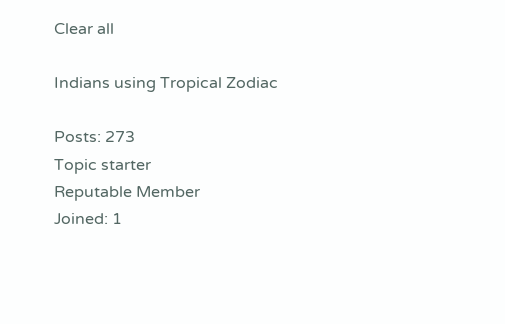Clear all

Indians using Tropical Zodiac

Posts: 273
Topic starter
Reputable Member
Joined: 1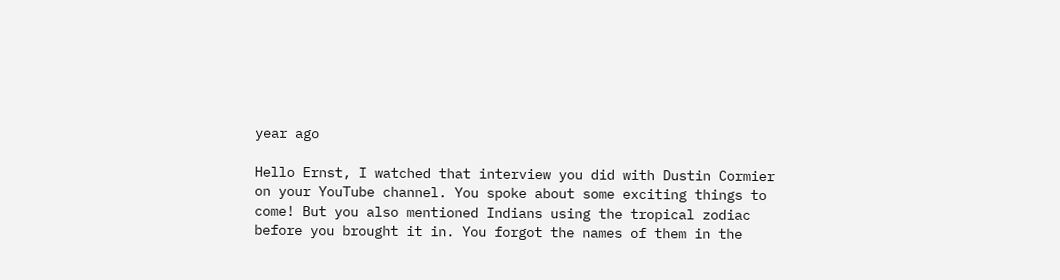year ago

Hello Ernst, I watched that interview you did with Dustin Cormier on your YouTube channel. You spoke about some exciting things to come! But you also mentioned Indians using the tropical zodiac before you brought it in. You forgot the names of them in the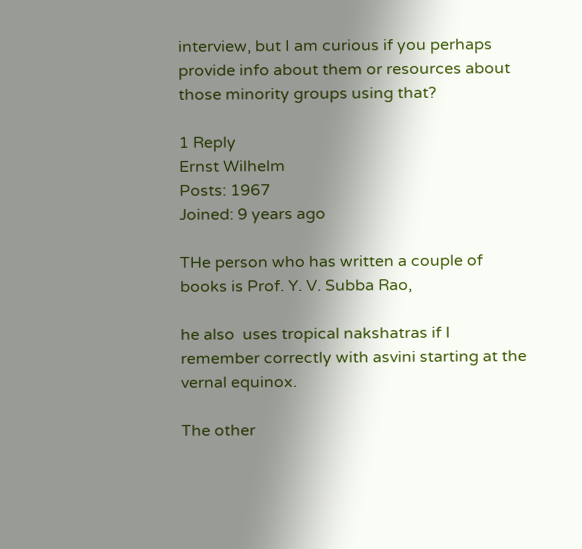interview, but I am curious if you perhaps provide info about them or resources about those minority groups using that?

1 Reply
Ernst Wilhelm
Posts: 1967
Joined: 9 years ago

THe person who has written a couple of books is Prof. Y. V. Subba Rao,

he also  uses tropical nakshatras if I remember correctly with asvini starting at the vernal equinox.

The other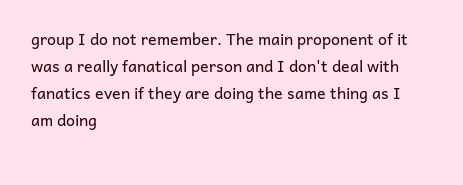group I do not remember. The main proponent of it was a really fanatical person and I don't deal with fanatics even if they are doing the same thing as I am doing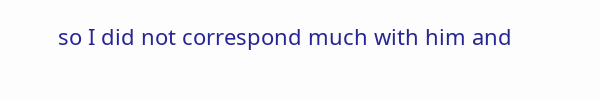so I did not correspond much with him and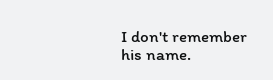I don't remember his name.